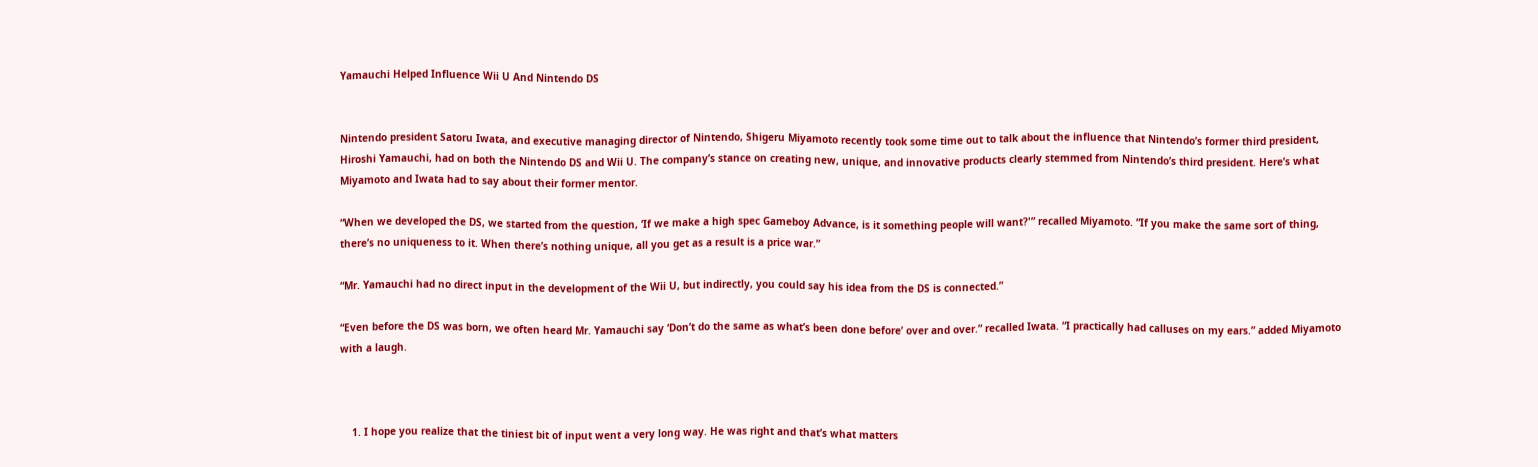Yamauchi Helped Influence Wii U And Nintendo DS


Nintendo president Satoru Iwata, and executive managing director of Nintendo, Shigeru Miyamoto recently took some time out to talk about the influence that Nintendo’s former third president, Hiroshi Yamauchi, had on both the Nintendo DS and Wii U. The company’s stance on creating new, unique, and innovative products clearly stemmed from Nintendo’s third president. Here’s what Miyamoto and Iwata had to say about their former mentor.

“When we developed the DS, we started from the question, ‘If we make a high spec Gameboy Advance, is it something people will want?'” recalled Miyamoto. “If you make the same sort of thing, there’s no uniqueness to it. When there’s nothing unique, all you get as a result is a price war.”

“Mr. Yamauchi had no direct input in the development of the Wii U, but indirectly, you could say his idea from the DS is connected.”

“Even before the DS was born, we often heard Mr. Yamauchi say ‘Don’t do the same as what’s been done before’ over and over.” recalled Iwata. “I practically had calluses on my ears.” added Miyamoto with a laugh.



    1. I hope you realize that the tiniest bit of input went a very long way. He was right and that’s what matters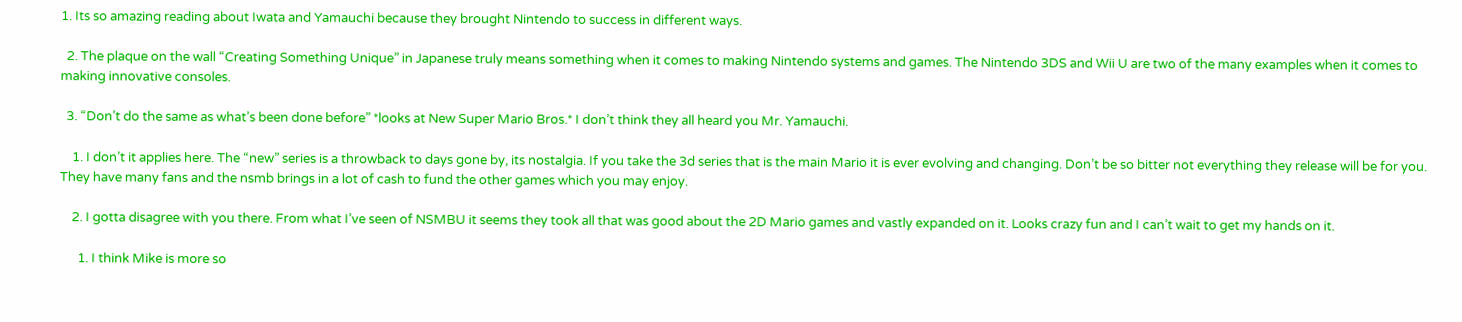1. Its so amazing reading about Iwata and Yamauchi because they brought Nintendo to success in different ways.

  2. The plaque on the wall “Creating Something Unique” in Japanese truly means something when it comes to making Nintendo systems and games. The Nintendo 3DS and Wii U are two of the many examples when it comes to making innovative consoles.

  3. “Don’t do the same as what’s been done before” *looks at New Super Mario Bros.* I don’t think they all heard you Mr. Yamauchi.

    1. I don’t it applies here. The “new” series is a throwback to days gone by, its nostalgia. If you take the 3d series that is the main Mario it is ever evolving and changing. Don’t be so bitter not everything they release will be for you. They have many fans and the nsmb brings in a lot of cash to fund the other games which you may enjoy.

    2. I gotta disagree with you there. From what I’ve seen of NSMBU it seems they took all that was good about the 2D Mario games and vastly expanded on it. Looks crazy fun and I can’t wait to get my hands on it.

      1. I think Mike is more so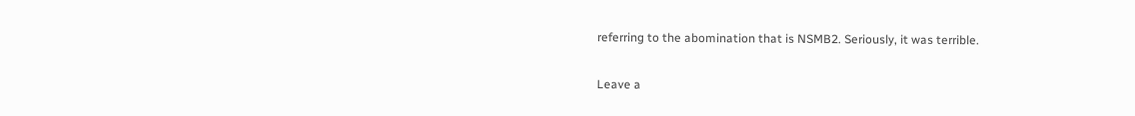referring to the abomination that is NSMB2. Seriously, it was terrible.

Leave a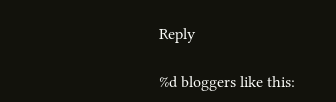Reply

%d bloggers like this: